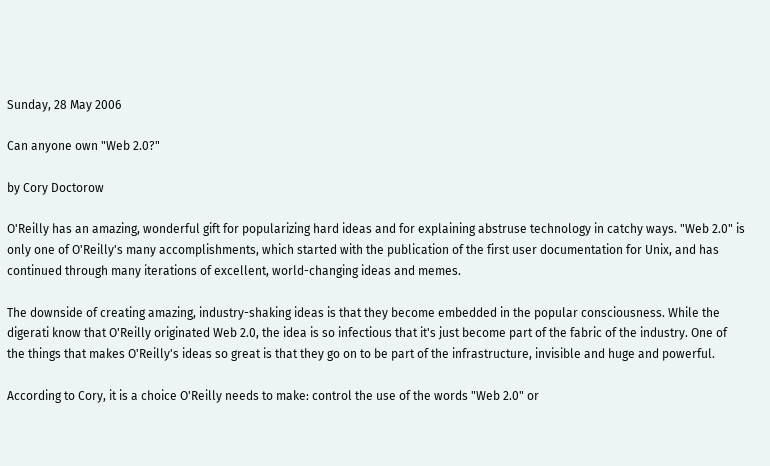Sunday, 28 May 2006

Can anyone own "Web 2.0?"

by Cory Doctorow

O'Reilly has an amazing, wonderful gift for popularizing hard ideas and for explaining abstruse technology in catchy ways. "Web 2.0" is only one of O'Reilly's many accomplishments, which started with the publication of the first user documentation for Unix, and has continued through many iterations of excellent, world-changing ideas and memes.

The downside of creating amazing, industry-shaking ideas is that they become embedded in the popular consciousness. While the digerati know that O'Reilly originated Web 2.0, the idea is so infectious that it's just become part of the fabric of the industry. One of the things that makes O'Reilly's ideas so great is that they go on to be part of the infrastructure, invisible and huge and powerful.

According to Cory, it is a choice O'Reilly needs to make: control the use of the words "Web 2.0" or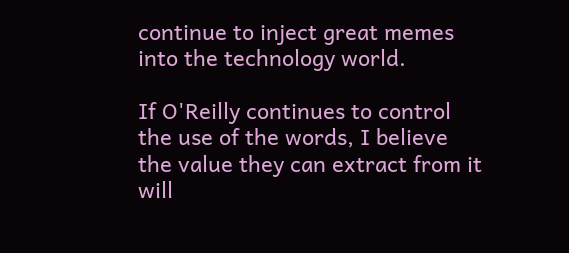continue to inject great memes into the technology world.

If O'Reilly continues to control the use of the words, I believe the value they can extract from it will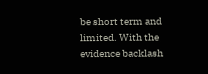be short term and limited. With the evidence backlash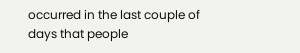occurred in the last couple of days that people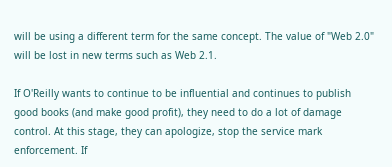will be using a different term for the same concept. The value of "Web 2.0" will be lost in new terms such as Web 2.1.

If O'Reilly wants to continue to be influential and continues to publish good books (and make good profit), they need to do a lot of damage control. At this stage, they can apologize, stop the service mark enforcement. If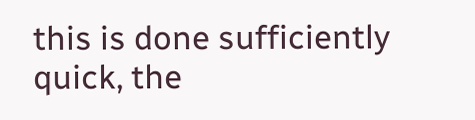this is done sufficiently quick, the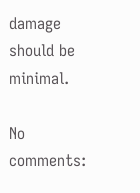damage should be minimal.

No comments: